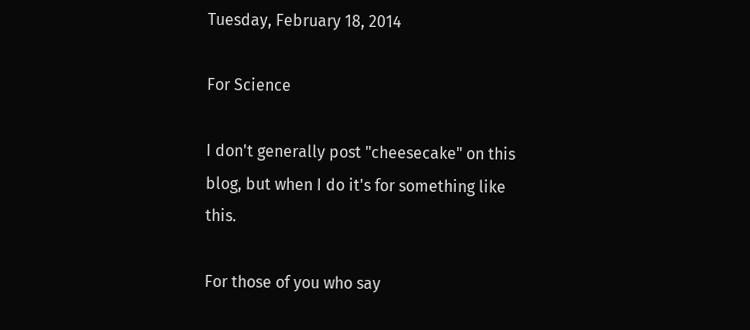Tuesday, February 18, 2014

For Science

I don't generally post "cheesecake" on this blog, but when I do it's for something like this.

For those of you who say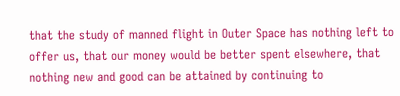that the study of manned flight in Outer Space has nothing left to offer us, that our money would be better spent elsewhere, that nothing new and good can be attained by continuing to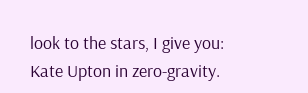look to the stars, I give you: Kate Upton in zero-gravity.